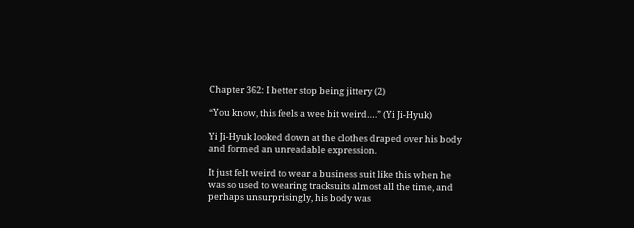Chapter 362: I better stop being jittery (2)

“You know, this feels a wee bit weird….” (Yi Ji-Hyuk)

Yi Ji-Hyuk looked down at the clothes draped over his body and formed an unreadable expression.

It just felt weird to wear a business suit like this when he was so used to wearing tracksuits almost all the time, and perhaps unsurprisingly, his body was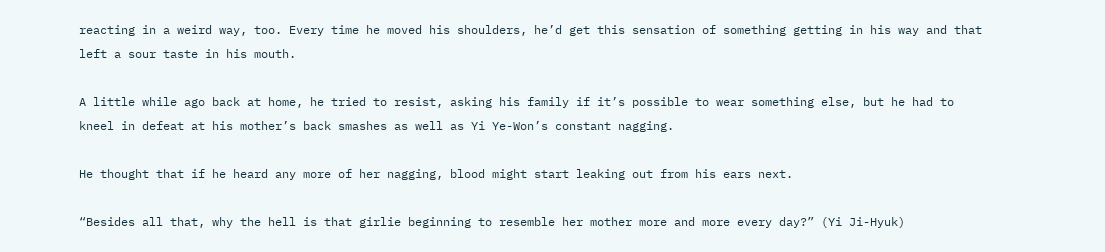reacting in a weird way, too. Every time he moved his shoulders, he’d get this sensation of something getting in his way and that left a sour taste in his mouth.

A little while ago back at home, he tried to resist, asking his family if it’s possible to wear something else, but he had to kneel in defeat at his mother’s back smashes as well as Yi Ye-Won’s constant nagging.

He thought that if he heard any more of her nagging, blood might start leaking out from his ears next.

“Besides all that, why the hell is that girlie beginning to resemble her mother more and more every day?” (Yi Ji-Hyuk)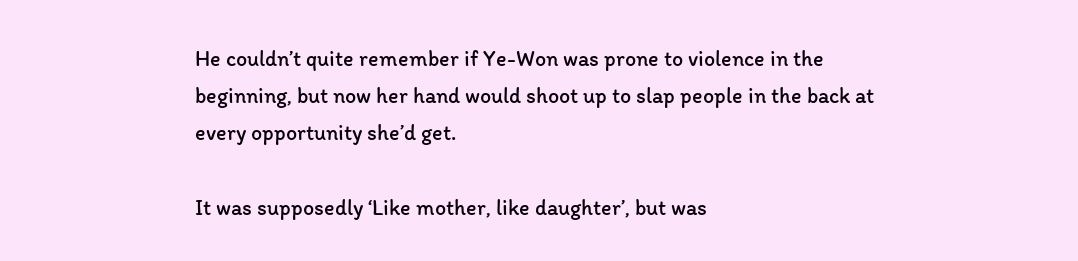He couldn’t quite remember if Ye-Won was prone to violence in the beginning, but now her hand would shoot up to slap people in the back at every opportunity she’d get.

It was supposedly ‘Like mother, like daughter’, but was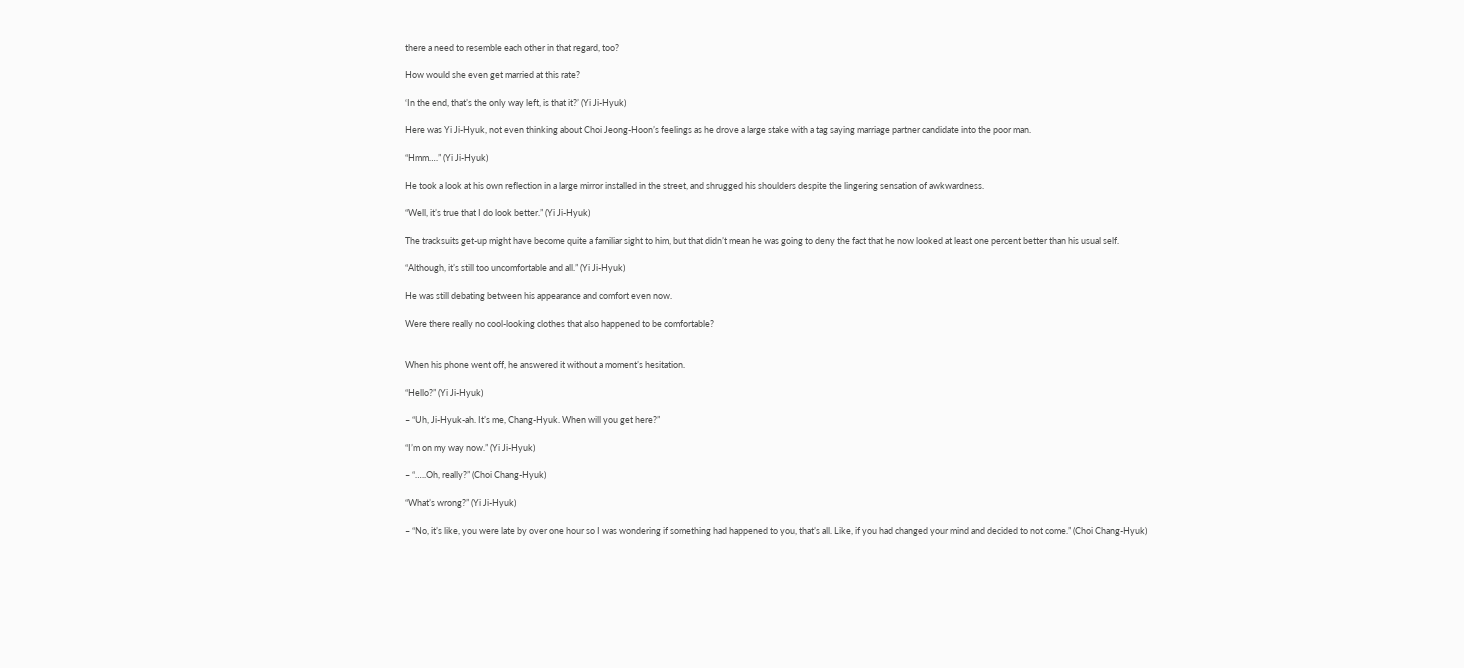there a need to resemble each other in that regard, too?

How would she even get married at this rate?

‘In the end, that’s the only way left, is that it?’ (Yi Ji-Hyuk)

Here was Yi Ji-Hyuk, not even thinking about Choi Jeong-Hoon’s feelings as he drove a large stake with a tag saying marriage partner candidate into the poor man.

“Hmm….” (Yi Ji-Hyuk)

He took a look at his own reflection in a large mirror installed in the street, and shrugged his shoulders despite the lingering sensation of awkwardness.

“Well, it’s true that I do look better.” (Yi Ji-Hyuk)

The tracksuits get-up might have become quite a familiar sight to him, but that didn’t mean he was going to deny the fact that he now looked at least one percent better than his usual self.

“Although, it’s still too uncomfortable and all.” (Yi Ji-Hyuk)

He was still debating between his appearance and comfort even now.

Were there really no cool-looking clothes that also happened to be comfortable?


When his phone went off, he answered it without a moment’s hesitation.

“Hello?” (Yi Ji-Hyuk)

– “Uh, Ji-Hyuk-ah. It’s me, Chang-Hyuk. When will you get here?”

“I’m on my way now.” (Yi Ji-Hyuk)

– “…..Oh, really?” (Choi Chang-Hyuk)

“What’s wrong?” (Yi Ji-Hyuk)

– “No, it’s like, you were late by over one hour so I was wondering if something had happened to you, that’s all. Like, if you had changed your mind and decided to not come.” (Choi Chang-Hyuk)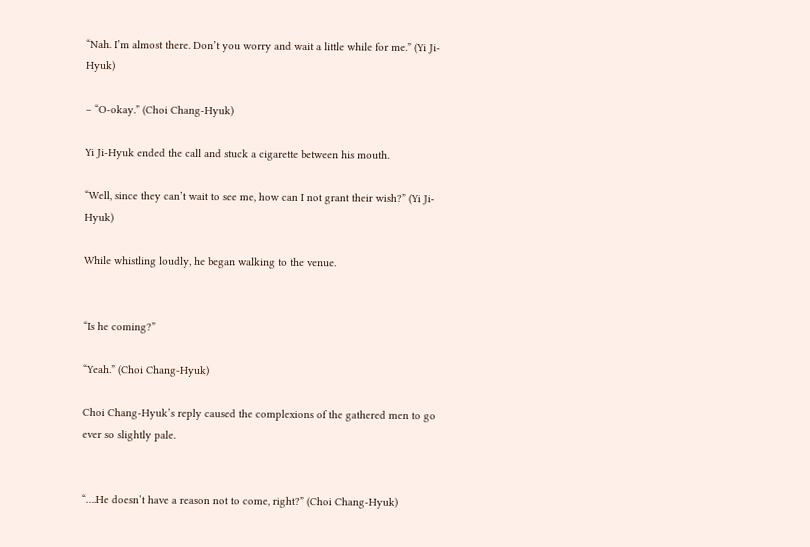“Nah. I’m almost there. Don’t you worry and wait a little while for me.” (Yi Ji-Hyuk)

– “O-okay.” (Choi Chang-Hyuk)

Yi Ji-Hyuk ended the call and stuck a cigarette between his mouth.

“Well, since they can’t wait to see me, how can I not grant their wish?” (Yi Ji-Hyuk)

While whistling loudly, he began walking to the venue.


“Is he coming?”

“Yeah.” (Choi Chang-Hyuk)

Choi Chang-Hyuk’s reply caused the complexions of the gathered men to go ever so slightly pale.


“….He doesn’t have a reason not to come, right?” (Choi Chang-Hyuk)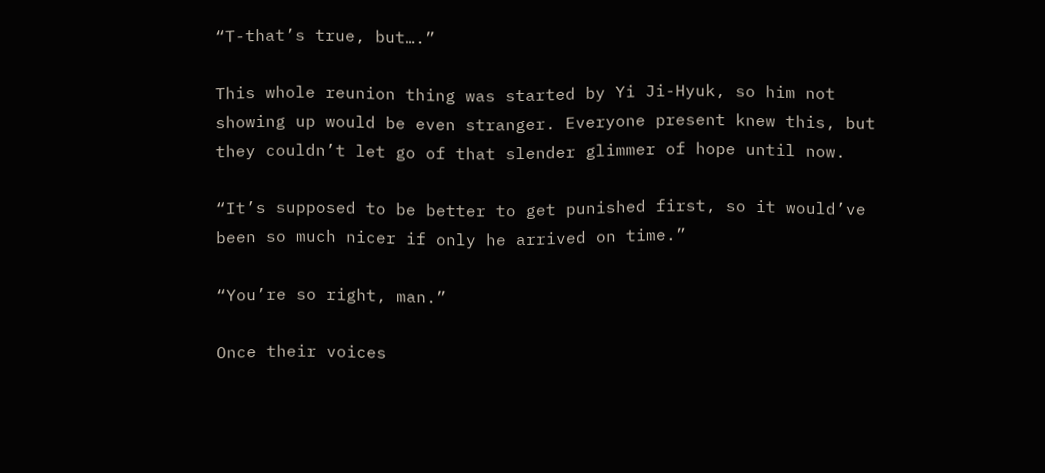“T-that’s true, but….”

This whole reunion thing was started by Yi Ji-Hyuk, so him not showing up would be even stranger. Everyone present knew this, but they couldn’t let go of that slender glimmer of hope until now.

“It’s supposed to be better to get punished first, so it would’ve been so much nicer if only he arrived on time.”

“You’re so right, man.”

Once their voices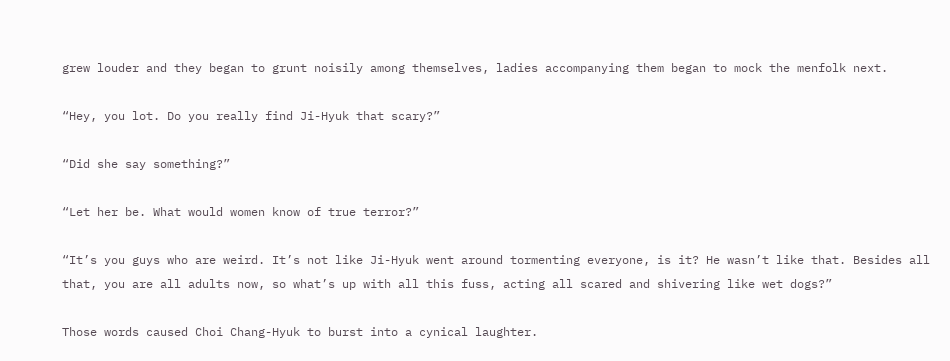grew louder and they began to grunt noisily among themselves, ladies accompanying them began to mock the menfolk next.

“Hey, you lot. Do you really find Ji-Hyuk that scary?”

“Did she say something?”

“Let her be. What would women know of true terror?”

“It’s you guys who are weird. It’s not like Ji-Hyuk went around tormenting everyone, is it? He wasn’t like that. Besides all that, you are all adults now, so what’s up with all this fuss, acting all scared and shivering like wet dogs?”

Those words caused Choi Chang-Hyuk to burst into a cynical laughter.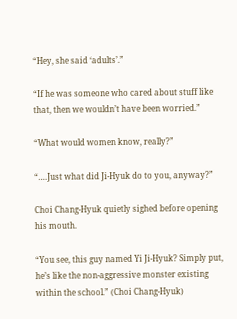“Hey, she said ‘adults’.”

“If he was someone who cared about stuff like that, then we wouldn’t have been worried.”

“What would women know, really?”

“….Just what did Ji-Hyuk do to you, anyway?”

Choi Chang-Hyuk quietly sighed before opening his mouth.

“You see, this guy named Yi Ji-Hyuk? Simply put, he’s like the non-aggressive monster existing within the school.” (Choi Chang-Hyuk)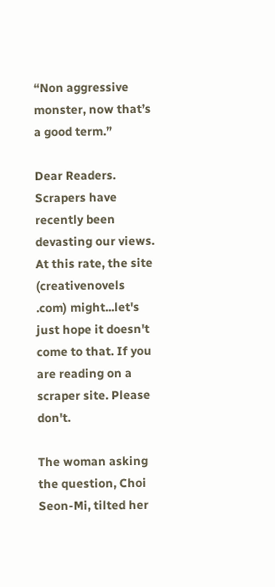“Non aggressive monster, now that’s a good term.”

Dear Readers. Scrapers have recently been devasting our views. At this rate, the site (creativenovels .com) might...let's just hope it doesn't come to that. If you are reading on a scraper site. Please don't.

The woman asking the question, Choi Seon-Mi, tilted her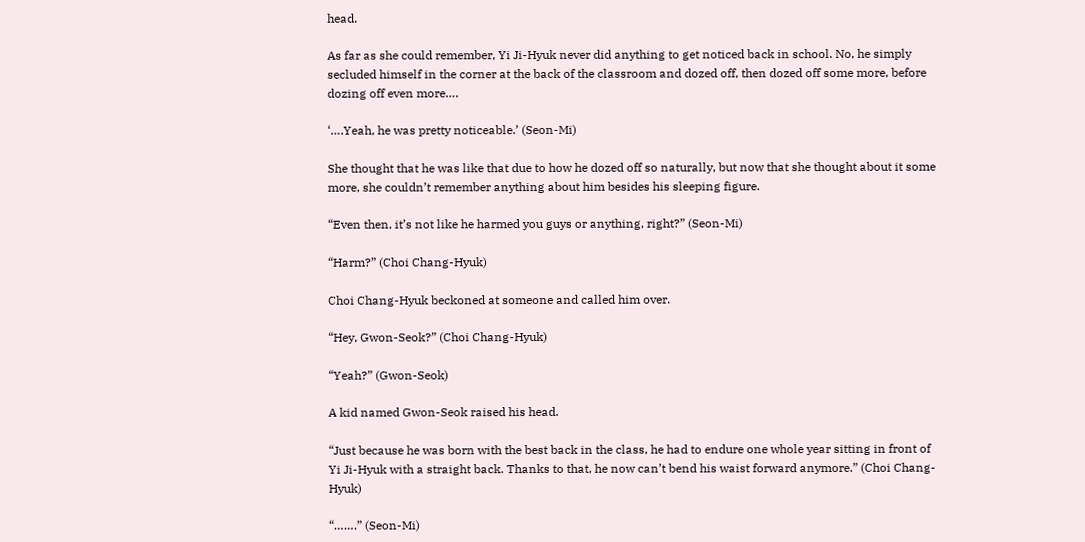head.

As far as she could remember, Yi Ji-Hyuk never did anything to get noticed back in school. No, he simply secluded himself in the corner at the back of the classroom and dozed off, then dozed off some more, before dozing off even more….

‘….Yeah, he was pretty noticeable.’ (Seon-Mi)

She thought that he was like that due to how he dozed off so naturally, but now that she thought about it some more, she couldn’t remember anything about him besides his sleeping figure.

“Even then, it’s not like he harmed you guys or anything, right?” (Seon-Mi)

“Harm?” (Choi Chang-Hyuk)

Choi Chang-Hyuk beckoned at someone and called him over.

“Hey, Gwon-Seok?” (Choi Chang-Hyuk)

“Yeah?” (Gwon-Seok)

A kid named Gwon-Seok raised his head.

“Just because he was born with the best back in the class, he had to endure one whole year sitting in front of Yi Ji-Hyuk with a straight back. Thanks to that, he now can’t bend his waist forward anymore.” (Choi Chang-Hyuk)

“…….” (Seon-Mi)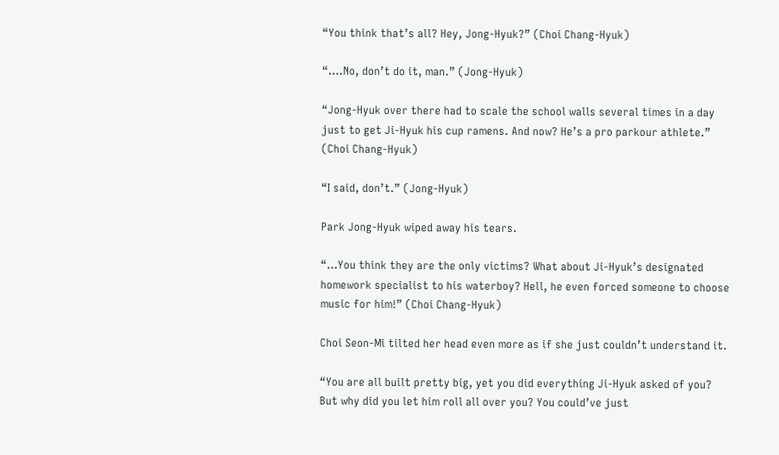“You think that’s all? Hey, Jong-Hyuk?” (Choi Chang-Hyuk)

“….No, don’t do it, man.” (Jong-Hyuk)

“Jong-Hyuk over there had to scale the school walls several times in a day just to get Ji-Hyuk his cup ramens. And now? He’s a pro parkour athlete.” (Choi Chang-Hyuk)

“I said, don’t.” (Jong-Hyuk)

Park Jong-Hyuk wiped away his tears.

“…You think they are the only victims? What about Ji-Hyuk’s designated homework specialist to his waterboy? Hell, he even forced someone to choose music for him!” (Choi Chang-Hyuk)

Choi Seon-Mi tilted her head even more as if she just couldn’t understand it.

“You are all built pretty big, yet you did everything Ji-Hyuk asked of you? But why did you let him roll all over you? You could’ve just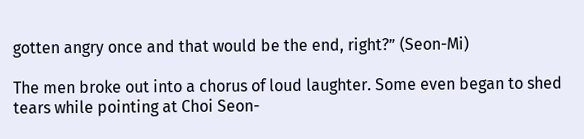gotten angry once and that would be the end, right?” (Seon-Mi)

The men broke out into a chorus of loud laughter. Some even began to shed tears while pointing at Choi Seon-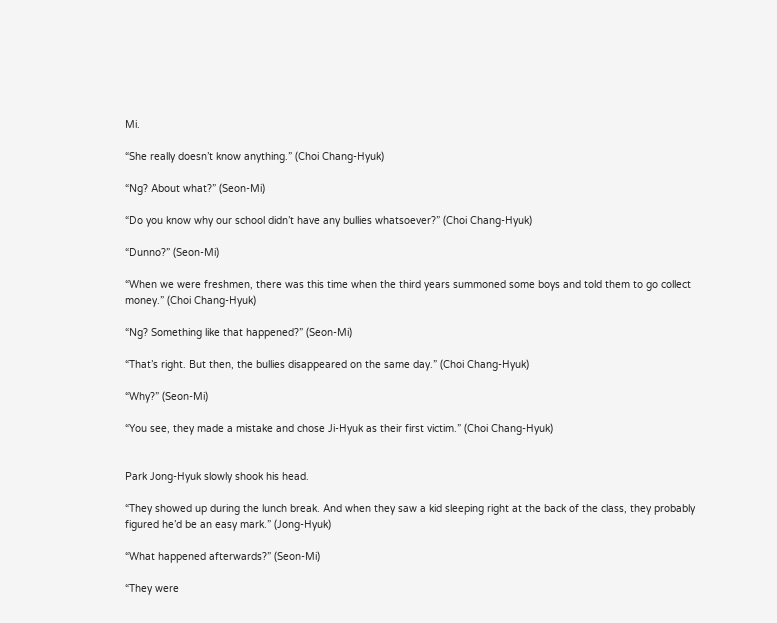Mi.

“She really doesn’t know anything.” (Choi Chang-Hyuk)

“Ng? About what?” (Seon-Mi)

“Do you know why our school didn’t have any bullies whatsoever?” (Choi Chang-Hyuk)

“Dunno?” (Seon-Mi)

“When we were freshmen, there was this time when the third years summoned some boys and told them to go collect money.” (Choi Chang-Hyuk)

“Ng? Something like that happened?” (Seon-Mi)

“That’s right. But then, the bullies disappeared on the same day.” (Choi Chang-Hyuk)

“Why?” (Seon-Mi)

“You see, they made a mistake and chose Ji-Hyuk as their first victim.” (Choi Chang-Hyuk)


Park Jong-Hyuk slowly shook his head.

“They showed up during the lunch break. And when they saw a kid sleeping right at the back of the class, they probably figured he’d be an easy mark.” (Jong-Hyuk)

“What happened afterwards?” (Seon-Mi)

“They were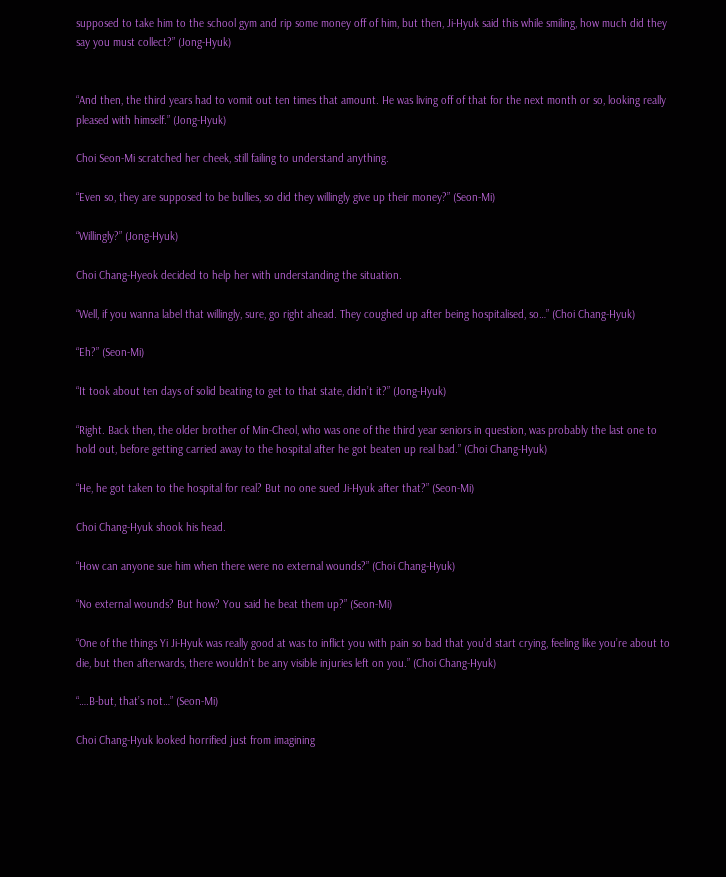supposed to take him to the school gym and rip some money off of him, but then, Ji-Hyuk said this while smiling, how much did they say you must collect?” (Jong-Hyuk)


“And then, the third years had to vomit out ten times that amount. He was living off of that for the next month or so, looking really pleased with himself.” (Jong-Hyuk)

Choi Seon-Mi scratched her cheek, still failing to understand anything.

“Even so, they are supposed to be bullies, so did they willingly give up their money?” (Seon-Mi)

“Willingly?” (Jong-Hyuk)

Choi Chang-Hyeok decided to help her with understanding the situation.

“Well, if you wanna label that willingly, sure, go right ahead. They coughed up after being hospitalised, so…” (Choi Chang-Hyuk)

“Eh?” (Seon-Mi)

“It took about ten days of solid beating to get to that state, didn’t it?” (Jong-Hyuk)

“Right. Back then, the older brother of Min-Cheol, who was one of the third year seniors in question, was probably the last one to hold out, before getting carried away to the hospital after he got beaten up real bad.” (Choi Chang-Hyuk)

“He, he got taken to the hospital for real? But no one sued Ji-Hyuk after that?” (Seon-Mi)

Choi Chang-Hyuk shook his head.

“How can anyone sue him when there were no external wounds?” (Choi Chang-Hyuk)

“No external wounds? But how? You said he beat them up?” (Seon-Mi)

“One of the things Yi Ji-Hyuk was really good at was to inflict you with pain so bad that you’d start crying, feeling like you’re about to die, but then afterwards, there wouldn’t be any visible injuries left on you.” (Choi Chang-Hyuk)

“….B-but, that’s not…” (Seon-Mi)

Choi Chang-Hyuk looked horrified just from imagining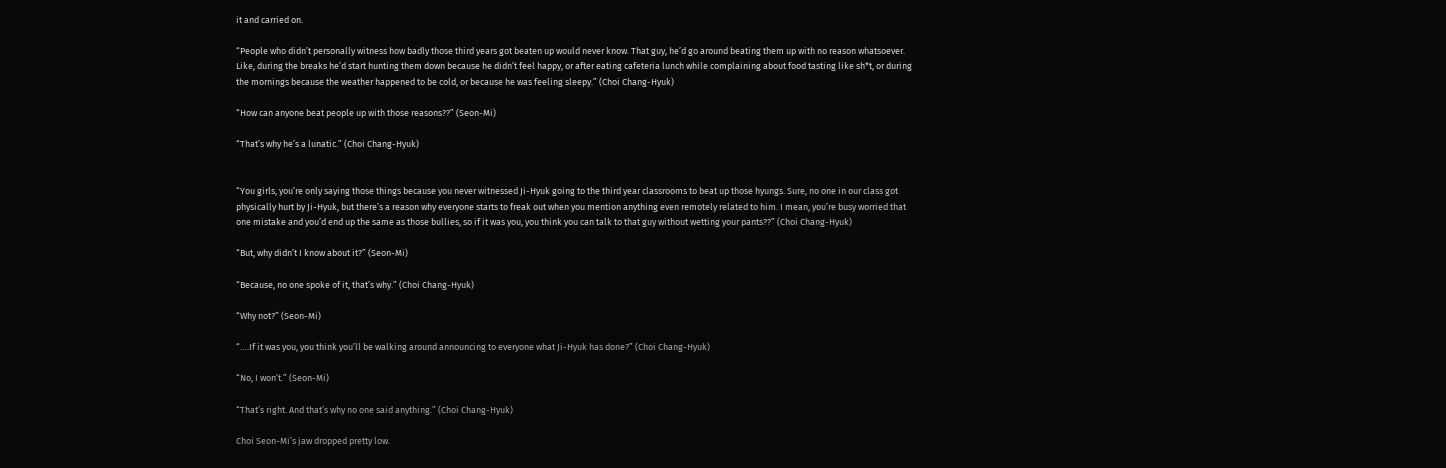it and carried on.

“People who didn’t personally witness how badly those third years got beaten up would never know. That guy, he’d go around beating them up with no reason whatsoever. Like, during the breaks he’d start hunting them down because he didn’t feel happy, or after eating cafeteria lunch while complaining about food tasting like sh*t, or during the mornings because the weather happened to be cold, or because he was feeling sleepy.” (Choi Chang-Hyuk)

“How can anyone beat people up with those reasons??” (Seon-Mi)

“That’s why he’s a lunatic.” (Choi Chang-Hyuk)


“You girls, you’re only saying those things because you never witnessed Ji-Hyuk going to the third year classrooms to beat up those hyungs. Sure, no one in our class got physically hurt by Ji-Hyuk, but there’s a reason why everyone starts to freak out when you mention anything even remotely related to him. I mean, you’re busy worried that one mistake and you’d end up the same as those bullies, so if it was you, you think you can talk to that guy without wetting your pants??” (Choi Chang-Hyuk)

“But, why didn’t I know about it?” (Seon-Mi)

“Because, no one spoke of it, that’s why.” (Choi Chang-Hyuk)

“Why not?” (Seon-Mi)

“….If it was you, you think you’ll be walking around announcing to everyone what Ji-Hyuk has done?” (Choi Chang-Hyuk)

“No, I won’t.” (Seon-Mi)

“That’s right. And that’s why no one said anything.” (Choi Chang-Hyuk)

Choi Seon-Mi’s jaw dropped pretty low.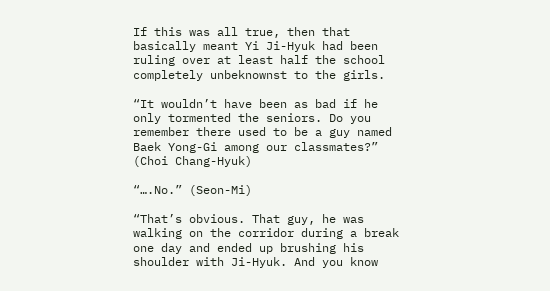If this was all true, then that basically meant Yi Ji-Hyuk had been ruling over at least half the school completely unbeknownst to the girls.

“It wouldn’t have been as bad if he only tormented the seniors. Do you remember there used to be a guy named Baek Yong-Gi among our classmates?” (Choi Chang-Hyuk)

“….No.” (Seon-Mi)

“That’s obvious. That guy, he was walking on the corridor during a break one day and ended up brushing his shoulder with Ji-Hyuk. And you know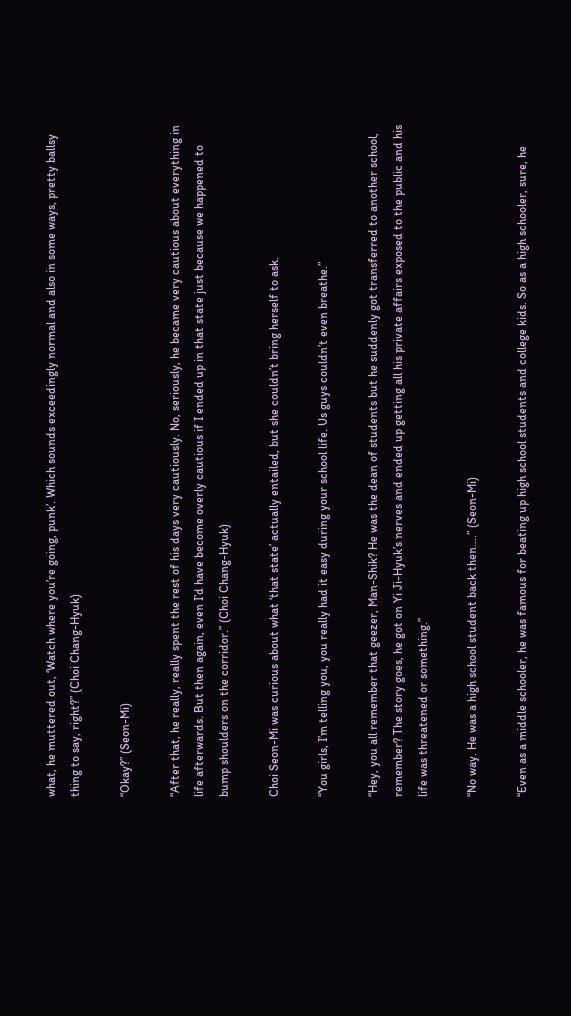what, he muttered out, ‘Watch where you’re going, punk’. Which sounds exceedingly normal and also in some ways, pretty ballsy thing to say, right?” (Choi Chang-Hyuk)

“Okay?” (Seon-Mi)

“After that, he really, really spent the rest of his days very cautiously. No, seriously, he became very cautious about everything in life afterwards. But then again, even I’d have become overly cautious if I ended up in that state just because we happened to bump shoulders on the corridor.” (Choi Chang-Hyuk)

Choi Seon-Mi was curious about what ‘that state’ actually entailed, but she couldn’t bring herself to ask.

“You girls, I’m telling you, you really had it easy during your school life. Us guys couldn’t even breathe.”

“Hey, you all remember that geezer, Man-Shik? He was the dean of students but he suddenly got transferred to another school, remember? The story goes, he got on Yi Ji-Hyuk’s nerves and ended up getting all his private affairs exposed to the public and his life was threatened or something.”

“No way. He was a high school student back then….” (Seon-Mi)

“Even as a middle schooler, he was famous for beating up high school students and college kids. So as a high schooler, sure, he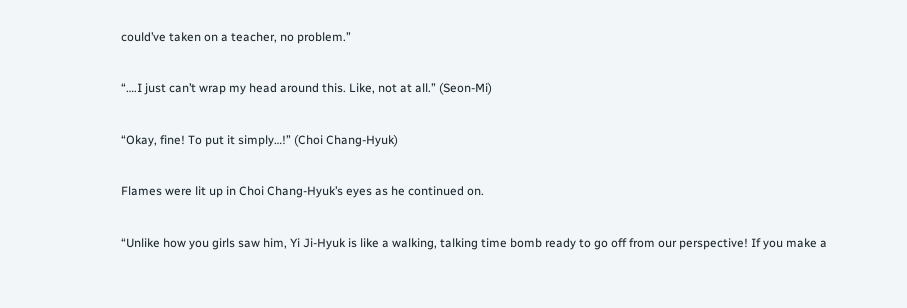could’ve taken on a teacher, no problem.”

“….I just can’t wrap my head around this. Like, not at all.” (Seon-Mi)

“Okay, fine! To put it simply…!” (Choi Chang-Hyuk)

Flames were lit up in Choi Chang-Hyuk’s eyes as he continued on.

“Unlike how you girls saw him, Yi Ji-Hyuk is like a walking, talking time bomb ready to go off from our perspective! If you make a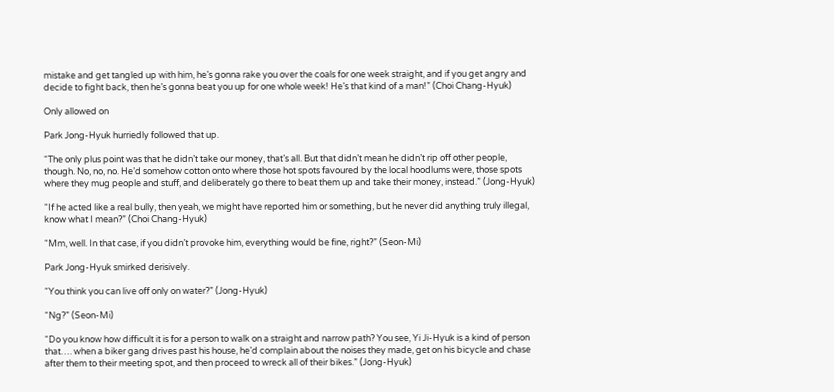mistake and get tangled up with him, he’s gonna rake you over the coals for one week straight, and if you get angry and decide to fight back, then he’s gonna beat you up for one whole week! He’s that kind of a man!” (Choi Chang-Hyuk)

Only allowed on

Park Jong-Hyuk hurriedly followed that up.

“The only plus point was that he didn’t take our money, that’s all. But that didn’t mean he didn’t rip off other people, though. No, no, no. He’d somehow cotton onto where those hot spots favoured by the local hoodlums were, those spots where they mug people and stuff, and deliberately go there to beat them up and take their money, instead.” (Jong-Hyuk)

“If he acted like a real bully, then yeah, we might have reported him or something, but he never did anything truly illegal, know what I mean?” (Choi Chang-Hyuk)

“Mm, well. In that case, if you didn’t provoke him, everything would be fine, right?” (Seon-Mi)

Park Jong-Hyuk smirked derisively.

“You think you can live off only on water?” (Jong-Hyuk)

“Ng?” (Seon-Mi)

“Do you know how difficult it is for a person to walk on a straight and narrow path? You see, Yi Ji-Hyuk is a kind of person that…. when a biker gang drives past his house, he’d complain about the noises they made, get on his bicycle and chase after them to their meeting spot, and then proceed to wreck all of their bikes.” (Jong-Hyuk)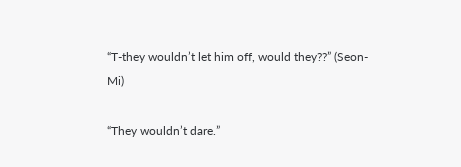“T-they wouldn’t let him off, would they??” (Seon-Mi)

“They wouldn’t dare.”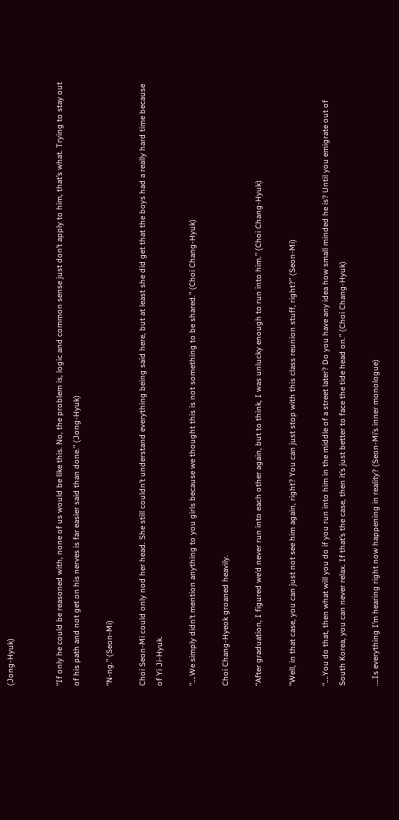(Jong-Hyuk)


“If only he could be reasoned with, none of us would be like this. No, the problem is, logic and common sense just don’t apply to him, that’s what. Trying to stay out of his path and not get on his nerves is far easier said than done.” (Jong-Hyuk)

“N-ng.” (Seon-Mi)

Choi Seon-Mi could only nod her head. She still couldn’t understand everything being said here, but at least she did get that the boys had a really hard time because of Yi Ji-Hyuk.

“….We simply didn’t mention anything to you girls because we thought this is not something to be shared.” (Choi Chang-Hyuk)

Choi Chang-Hyeok groaned heavily.

“After graduation, I figured we’d never run into each other again, but to think, I was unlucky enough to run into him.” (Choi Chang-Hyuk)

“Well, in that case, you can just not see him again, right? You can just stop with this class reunion stuff, right?” (Seon-Mi)

“….You do that, then what will you do if you run into him in the middle of a street later? Do you have any idea how small minded he is? Until you emigrate out of South Korea, you can never relax. If that’s the case, then it’s just better to face the tide head on.” (Choi Chang-Hyuk)

….Is everything I’m hearing right now happening in reality? (Seon-Mi’s inner monologue)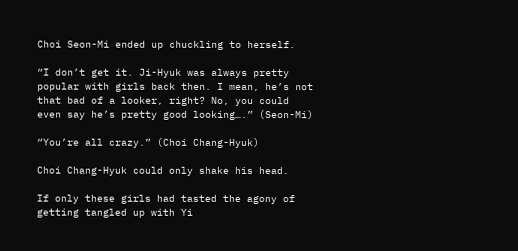Choi Seon-Mi ended up chuckling to herself.

“I don’t get it. Ji-Hyuk was always pretty popular with girls back then. I mean, he’s not that bad of a looker, right? No, you could even say he’s pretty good looking….” (Seon-Mi)

“You’re all crazy.” (Choi Chang-Hyuk)

Choi Chang-Hyuk could only shake his head.

If only these girls had tasted the agony of getting tangled up with Yi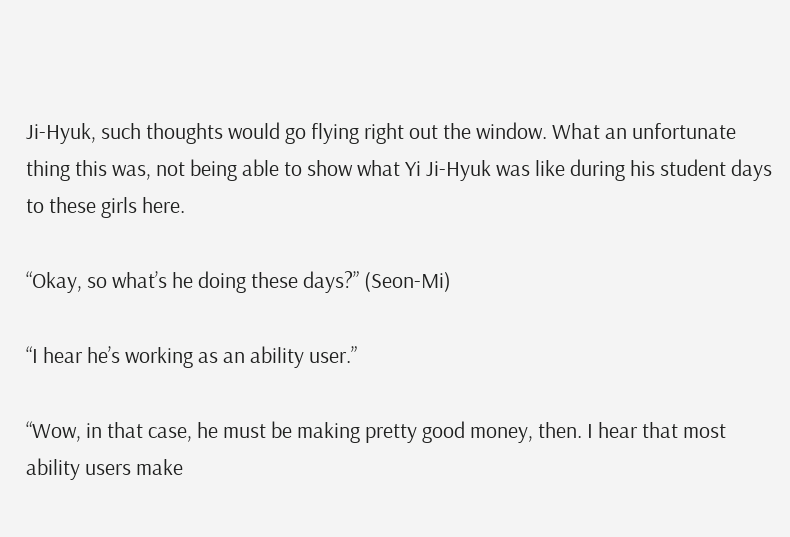Ji-Hyuk, such thoughts would go flying right out the window. What an unfortunate thing this was, not being able to show what Yi Ji-Hyuk was like during his student days to these girls here.

“Okay, so what’s he doing these days?” (Seon-Mi)

“I hear he’s working as an ability user.”

“Wow, in that case, he must be making pretty good money, then. I hear that most ability users make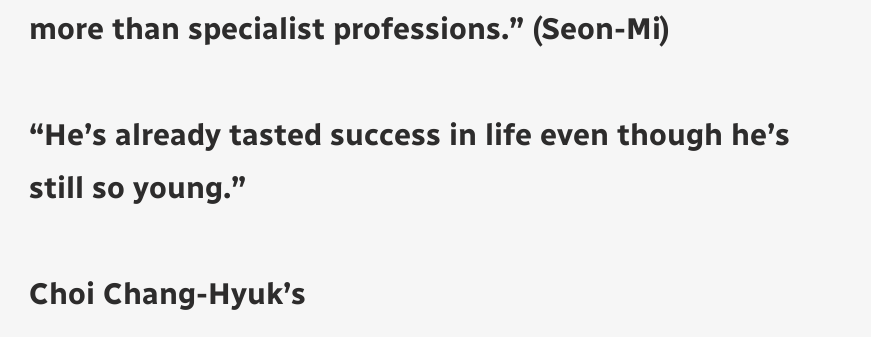more than specialist professions.” (Seon-Mi)

“He’s already tasted success in life even though he’s still so young.”

Choi Chang-Hyuk’s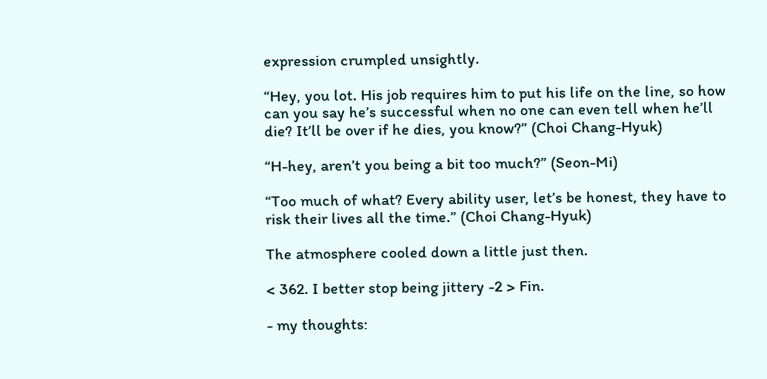expression crumpled unsightly.

“Hey, you lot. His job requires him to put his life on the line, so how can you say he’s successful when no one can even tell when he’ll die? It’ll be over if he dies, you know?” (Choi Chang-Hyuk)

“H-hey, aren’t you being a bit too much?” (Seon-Mi)

“Too much of what? Every ability user, let’s be honest, they have to risk their lives all the time.” (Choi Chang-Hyuk)

The atmosphere cooled down a little just then.

< 362. I better stop being jittery -2 > Fin.

- my thoughts: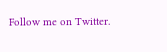Follow me on Twitter.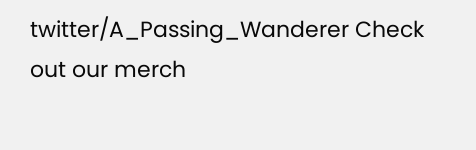twitter/A_Passing_Wanderer Check out our merch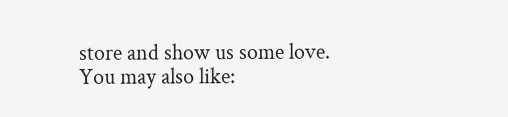store and show us some love.
You may also like: